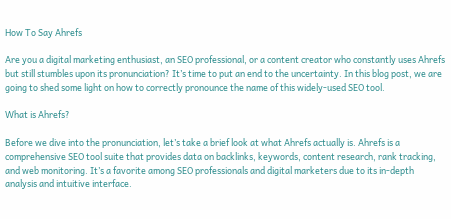How To Say Ahrefs

Are you a digital marketing enthusiast, an SEO professional, or a content creator who constantly uses Ahrefs but still stumbles upon its pronunciation? It’s time to put an end to the uncertainty. In this blog post, we are going to shed some light on how to correctly pronounce the name of this widely-used SEO tool.

What is Ahrefs?

Before we dive into the pronunciation, let’s take a brief look at what Ahrefs actually is. Ahrefs is a comprehensive SEO tool suite that provides data on backlinks, keywords, content research, rank tracking, and web monitoring. It’s a favorite among SEO professionals and digital marketers due to its in-depth analysis and intuitive interface.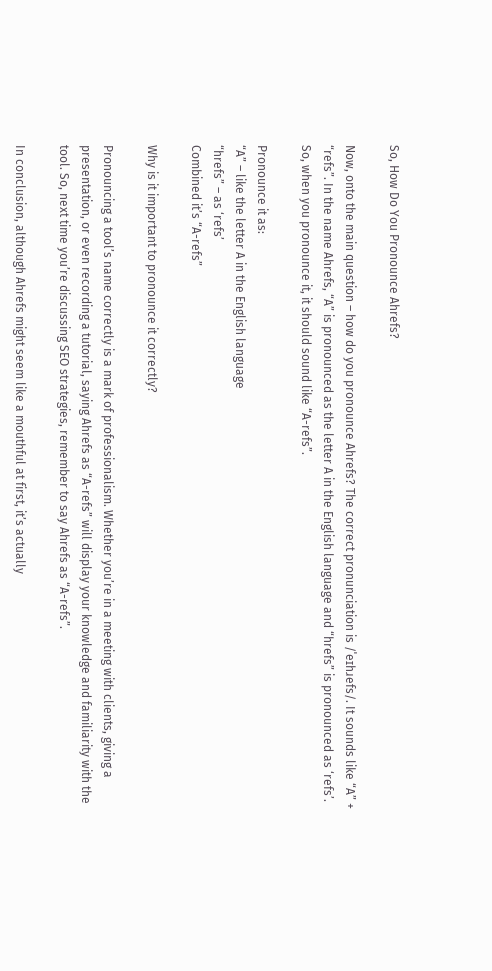So, How Do You Pronounce Ahrefs?

Now, onto the main question – how do you pronounce Ahrefs? The correct pronunciation is /ˈeɪhɹefs/. It sounds like “A” + “refs”. In the name Ahrefs, “A” is pronounced as the letter A in the English language and “hrefs” is pronounced as ‘refs’. So, when you pronounce it, it should sound like “A-refs”.

Pronounce it as:
“A” – like the letter A in the English language
“hrefs” – as ‘refs’
Combined it’s “A-refs”

Why is it important to pronounce it correctly?

Pronouncing a tool’s name correctly is a mark of professionalism. Whether you’re in a meeting with clients, giving a presentation, or even recording a tutorial, saying Ahrefs as “A-refs” will display your knowledge and familiarity with the tool. So, next time you’re discussing SEO strategies, remember to say Ahrefs as “A-refs”.

In conclusion, although Ahrefs might seem like a mouthful at first, it’s actually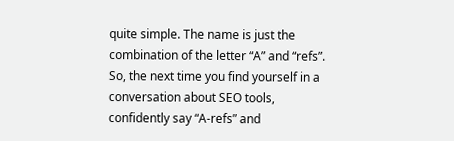quite simple. The name is just the combination of the letter “A” and “refs”. So, the next time you find yourself in a conversation about SEO tools, confidently say “A-refs” and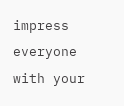impress everyone with your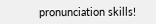pronunciation skills!